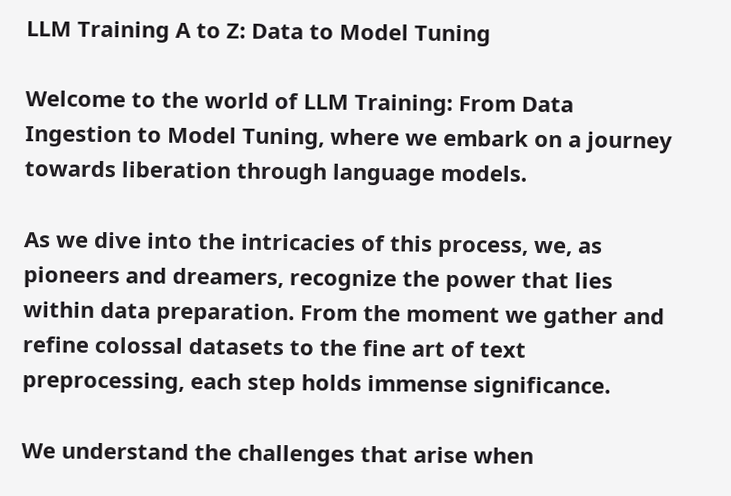LLM Training A to Z: Data to Model Tuning

Welcome to the world of LLM Training: From Data Ingestion to Model Tuning, where we embark on a journey towards liberation through language models.

As we dive into the intricacies of this process, we, as pioneers and dreamers, recognize the power that lies within data preparation. From the moment we gather and refine colossal datasets to the fine art of text preprocessing, each step holds immense significance.

We understand the challenges that arise when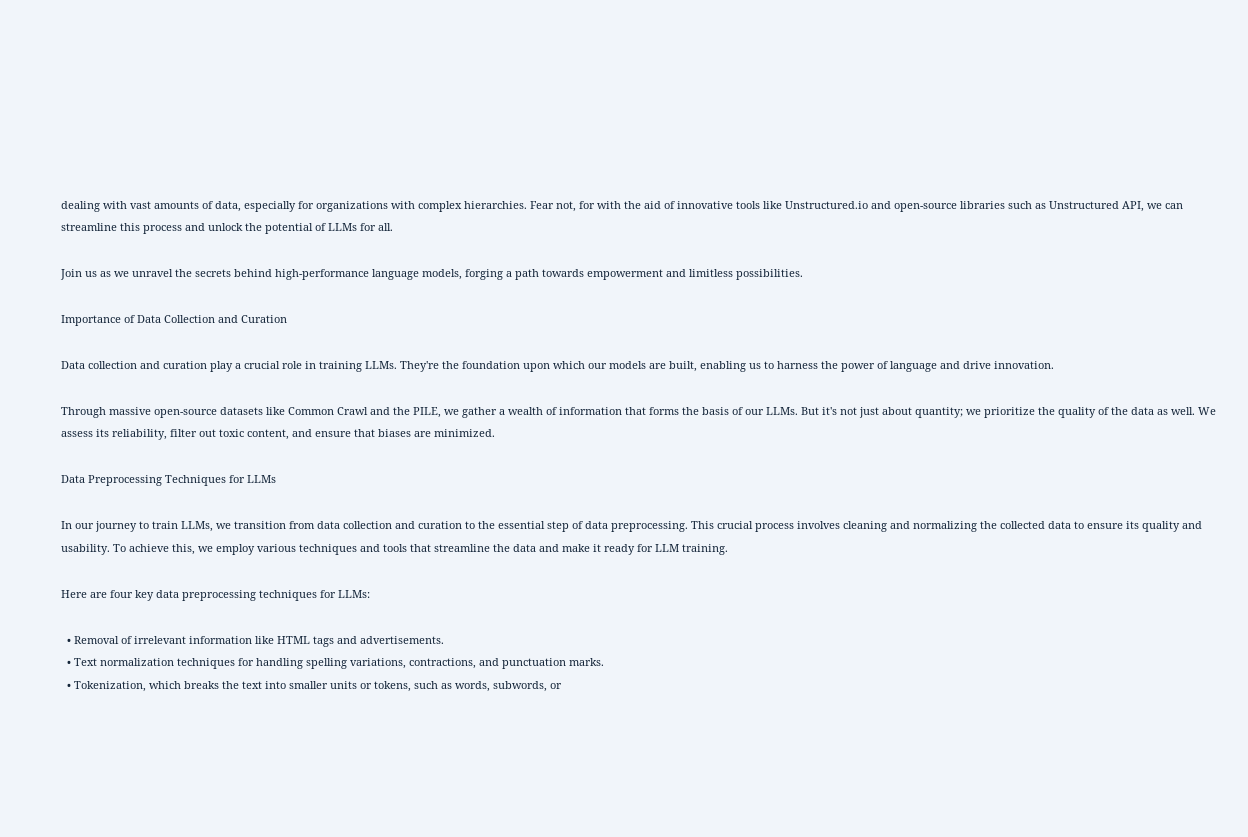dealing with vast amounts of data, especially for organizations with complex hierarchies. Fear not, for with the aid of innovative tools like Unstructured.io and open-source libraries such as Unstructured API, we can streamline this process and unlock the potential of LLMs for all.

Join us as we unravel the secrets behind high-performance language models, forging a path towards empowerment and limitless possibilities.

Importance of Data Collection and Curation

Data collection and curation play a crucial role in training LLMs. They're the foundation upon which our models are built, enabling us to harness the power of language and drive innovation.

Through massive open-source datasets like Common Crawl and the PILE, we gather a wealth of information that forms the basis of our LLMs. But it's not just about quantity; we prioritize the quality of the data as well. We assess its reliability, filter out toxic content, and ensure that biases are minimized.

Data Preprocessing Techniques for LLMs

In our journey to train LLMs, we transition from data collection and curation to the essential step of data preprocessing. This crucial process involves cleaning and normalizing the collected data to ensure its quality and usability. To achieve this, we employ various techniques and tools that streamline the data and make it ready for LLM training.

Here are four key data preprocessing techniques for LLMs:

  • Removal of irrelevant information like HTML tags and advertisements.
  • Text normalization techniques for handling spelling variations, contractions, and punctuation marks.
  • Tokenization, which breaks the text into smaller units or tokens, such as words, subwords, or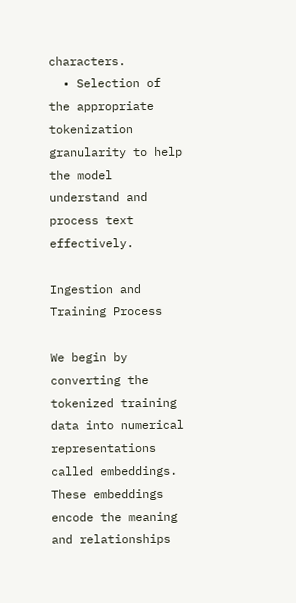characters.
  • Selection of the appropriate tokenization granularity to help the model understand and process text effectively.

Ingestion and Training Process

We begin by converting the tokenized training data into numerical representations called embeddings. These embeddings encode the meaning and relationships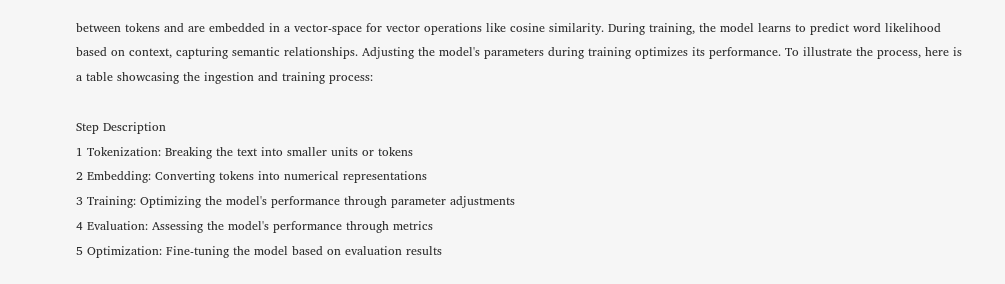between tokens and are embedded in a vector-space for vector operations like cosine similarity. During training, the model learns to predict word likelihood based on context, capturing semantic relationships. Adjusting the model's parameters during training optimizes its performance. To illustrate the process, here is a table showcasing the ingestion and training process:

Step Description
1 Tokenization: Breaking the text into smaller units or tokens
2 Embedding: Converting tokens into numerical representations
3 Training: Optimizing the model's performance through parameter adjustments
4 Evaluation: Assessing the model's performance through metrics
5 Optimization: Fine-tuning the model based on evaluation results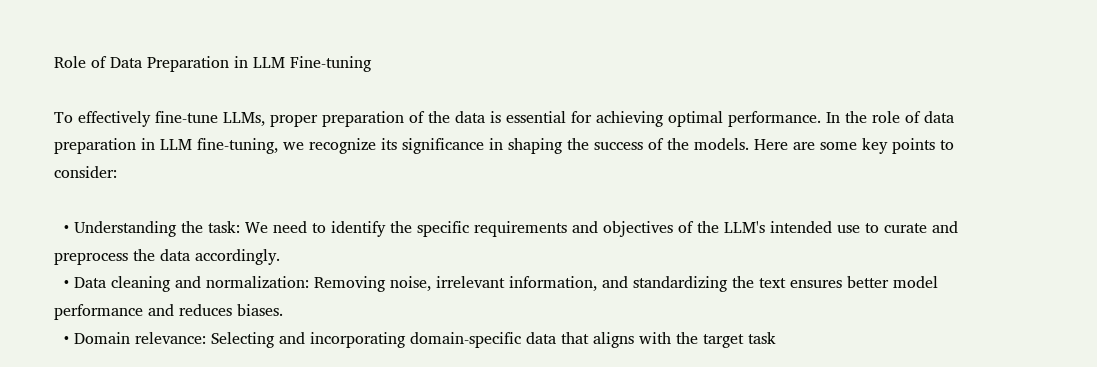Role of Data Preparation in LLM Fine-tuning

To effectively fine-tune LLMs, proper preparation of the data is essential for achieving optimal performance. In the role of data preparation in LLM fine-tuning, we recognize its significance in shaping the success of the models. Here are some key points to consider:

  • Understanding the task: We need to identify the specific requirements and objectives of the LLM's intended use to curate and preprocess the data accordingly.
  • Data cleaning and normalization: Removing noise, irrelevant information, and standardizing the text ensures better model performance and reduces biases.
  • Domain relevance: Selecting and incorporating domain-specific data that aligns with the target task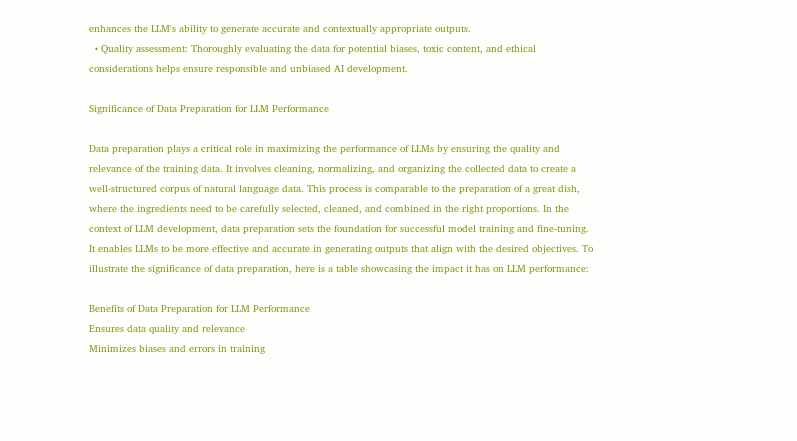enhances the LLM's ability to generate accurate and contextually appropriate outputs.
  • Quality assessment: Thoroughly evaluating the data for potential biases, toxic content, and ethical considerations helps ensure responsible and unbiased AI development.

Significance of Data Preparation for LLM Performance

Data preparation plays a critical role in maximizing the performance of LLMs by ensuring the quality and relevance of the training data. It involves cleaning, normalizing, and organizing the collected data to create a well-structured corpus of natural language data. This process is comparable to the preparation of a great dish, where the ingredients need to be carefully selected, cleaned, and combined in the right proportions. In the context of LLM development, data preparation sets the foundation for successful model training and fine-tuning. It enables LLMs to be more effective and accurate in generating outputs that align with the desired objectives. To illustrate the significance of data preparation, here is a table showcasing the impact it has on LLM performance:

Benefits of Data Preparation for LLM Performance
Ensures data quality and relevance
Minimizes biases and errors in training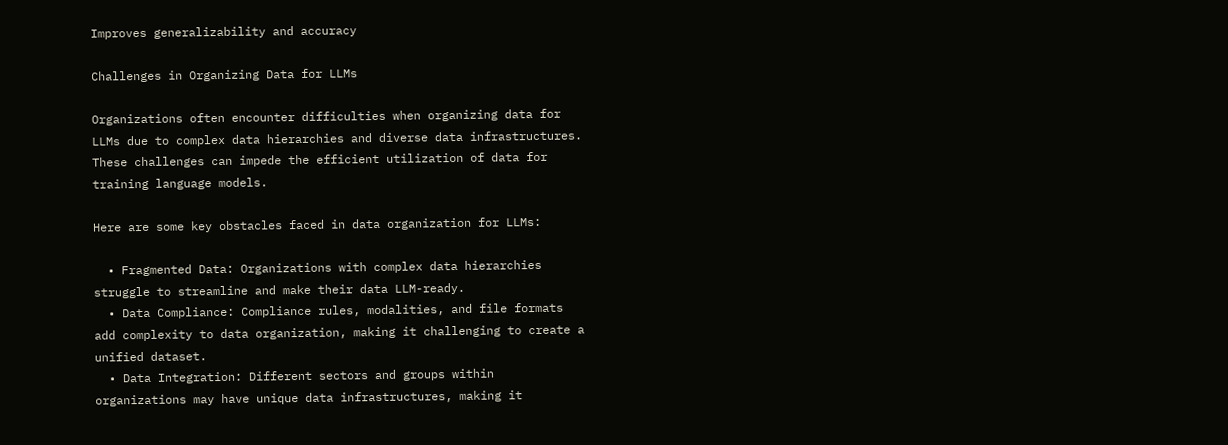Improves generalizability and accuracy

Challenges in Organizing Data for LLMs

Organizations often encounter difficulties when organizing data for LLMs due to complex data hierarchies and diverse data infrastructures. These challenges can impede the efficient utilization of data for training language models.

Here are some key obstacles faced in data organization for LLMs:

  • Fragmented Data: Organizations with complex data hierarchies struggle to streamline and make their data LLM-ready.
  • Data Compliance: Compliance rules, modalities, and file formats add complexity to data organization, making it challenging to create a unified dataset.
  • Data Integration: Different sectors and groups within organizations may have unique data infrastructures, making it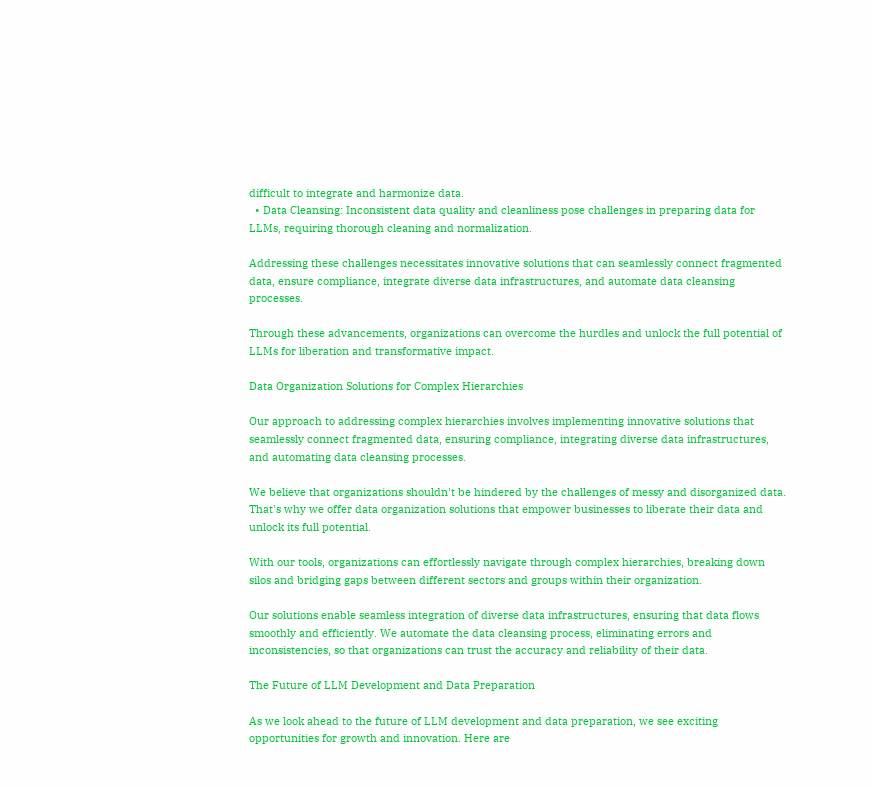difficult to integrate and harmonize data.
  • Data Cleansing: Inconsistent data quality and cleanliness pose challenges in preparing data for LLMs, requiring thorough cleaning and normalization.

Addressing these challenges necessitates innovative solutions that can seamlessly connect fragmented data, ensure compliance, integrate diverse data infrastructures, and automate data cleansing processes.

Through these advancements, organizations can overcome the hurdles and unlock the full potential of LLMs for liberation and transformative impact.

Data Organization Solutions for Complex Hierarchies

Our approach to addressing complex hierarchies involves implementing innovative solutions that seamlessly connect fragmented data, ensuring compliance, integrating diverse data infrastructures, and automating data cleansing processes.

We believe that organizations shouldn't be hindered by the challenges of messy and disorganized data. That's why we offer data organization solutions that empower businesses to liberate their data and unlock its full potential.

With our tools, organizations can effortlessly navigate through complex hierarchies, breaking down silos and bridging gaps between different sectors and groups within their organization.

Our solutions enable seamless integration of diverse data infrastructures, ensuring that data flows smoothly and efficiently. We automate the data cleansing process, eliminating errors and inconsistencies, so that organizations can trust the accuracy and reliability of their data.

The Future of LLM Development and Data Preparation

As we look ahead to the future of LLM development and data preparation, we see exciting opportunities for growth and innovation. Here are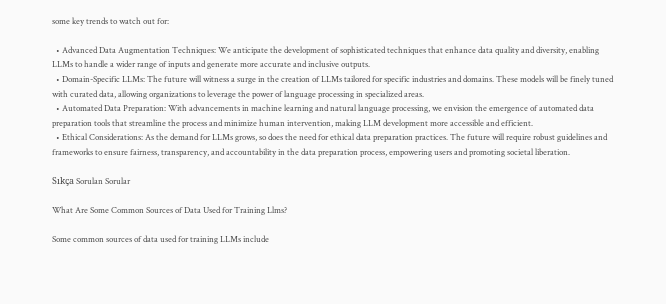some key trends to watch out for:

  • Advanced Data Augmentation Techniques: We anticipate the development of sophisticated techniques that enhance data quality and diversity, enabling LLMs to handle a wider range of inputs and generate more accurate and inclusive outputs.
  • Domain-Specific LLMs: The future will witness a surge in the creation of LLMs tailored for specific industries and domains. These models will be finely tuned with curated data, allowing organizations to leverage the power of language processing in specialized areas.
  • Automated Data Preparation: With advancements in machine learning and natural language processing, we envision the emergence of automated data preparation tools that streamline the process and minimize human intervention, making LLM development more accessible and efficient.
  • Ethical Considerations: As the demand for LLMs grows, so does the need for ethical data preparation practices. The future will require robust guidelines and frameworks to ensure fairness, transparency, and accountability in the data preparation process, empowering users and promoting societal liberation.

Sıkça Sorulan Sorular

What Are Some Common Sources of Data Used for Training Llms?

Some common sources of data used for training LLMs include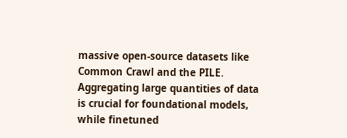massive open-source datasets like Common Crawl and the PILE. Aggregating large quantities of data is crucial for foundational models, while finetuned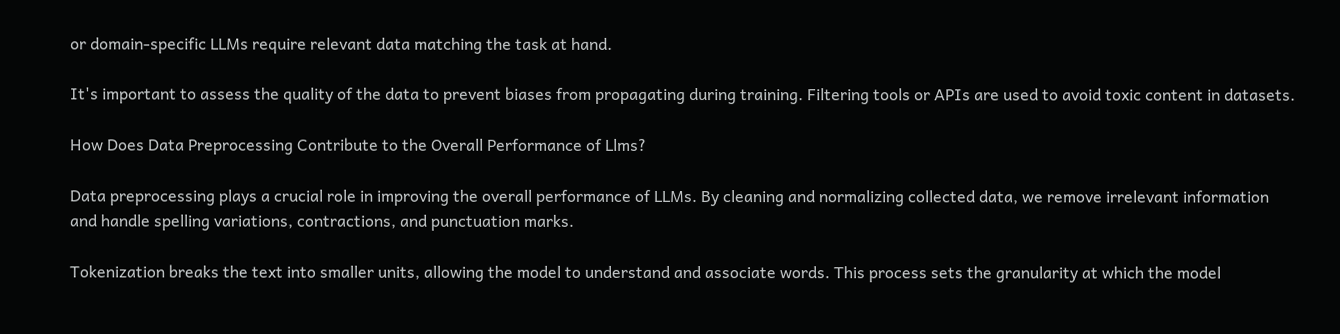or domain-specific LLMs require relevant data matching the task at hand.

It's important to assess the quality of the data to prevent biases from propagating during training. Filtering tools or APIs are used to avoid toxic content in datasets.

How Does Data Preprocessing Contribute to the Overall Performance of Llms?

Data preprocessing plays a crucial role in improving the overall performance of LLMs. By cleaning and normalizing collected data, we remove irrelevant information and handle spelling variations, contractions, and punctuation marks.

Tokenization breaks the text into smaller units, allowing the model to understand and associate words. This process sets the granularity at which the model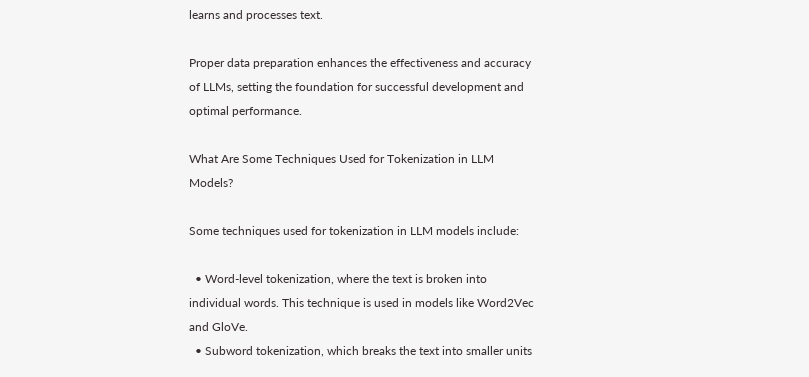learns and processes text.

Proper data preparation enhances the effectiveness and accuracy of LLMs, setting the foundation for successful development and optimal performance.

What Are Some Techniques Used for Tokenization in LLM Models?

Some techniques used for tokenization in LLM models include:

  • Word-level tokenization, where the text is broken into individual words. This technique is used in models like Word2Vec and GloVe.
  • Subword tokenization, which breaks the text into smaller units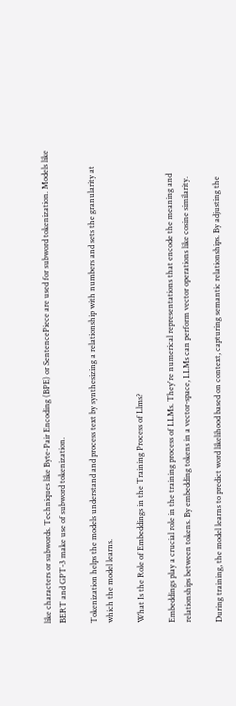like characters or subwords. Techniques like Byte-Pair Encoding (BPE) or SentencePiece are used for subword tokenization. Models like BERT and GPT-3 make use of subword tokenization.

Tokenization helps the models understand and process text by synthesizing a relationship with numbers and sets the granularity at which the model learns.

What Is the Role of Embeddings in the Training Process of Llms?

Embeddings play a crucial role in the training process of LLMs. They're numerical representations that encode the meaning and relationships between tokens. By embedding tokens in a vector-space, LLMs can perform vector operations like cosine similarity.

During training, the model learns to predict word likelihood based on context, capturing semantic relationships. By adjusting the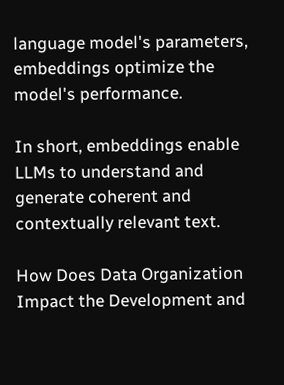language model's parameters, embeddings optimize the model's performance.

In short, embeddings enable LLMs to understand and generate coherent and contextually relevant text.

How Does Data Organization Impact the Development and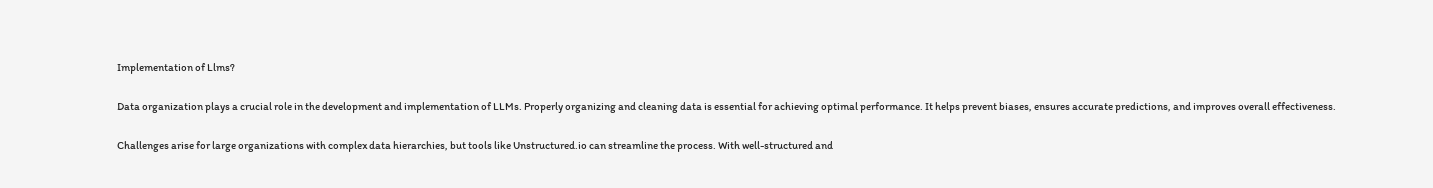Implementation of Llms?

Data organization plays a crucial role in the development and implementation of LLMs. Properly organizing and cleaning data is essential for achieving optimal performance. It helps prevent biases, ensures accurate predictions, and improves overall effectiveness.

Challenges arise for large organizations with complex data hierarchies, but tools like Unstructured.io can streamline the process. With well-structured and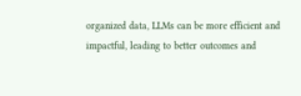organized data, LLMs can be more efficient and impactful, leading to better outcomes and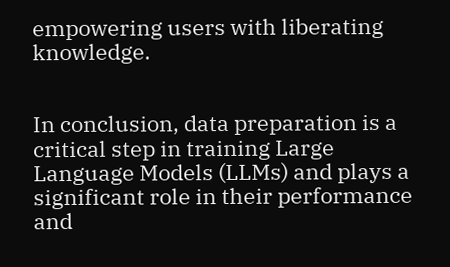empowering users with liberating knowledge.


In conclusion, data preparation is a critical step in training Large Language Models (LLMs) and plays a significant role in their performance and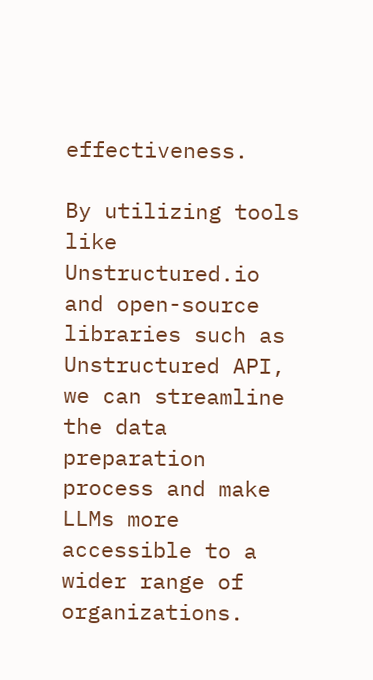effectiveness.

By utilizing tools like Unstructured.io and open-source libraries such as Unstructured API, we can streamline the data preparation process and make LLMs more accessible to a wider range of organizations.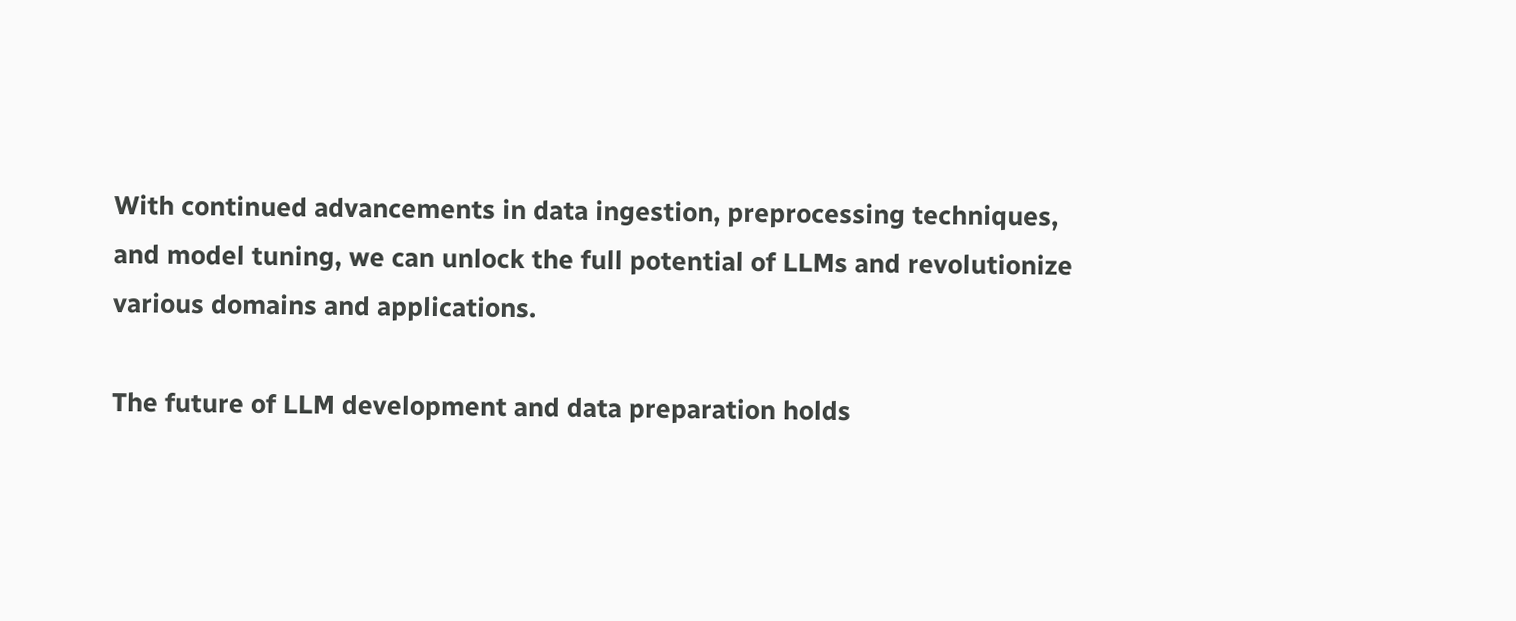With continued advancements in data ingestion, preprocessing techniques, and model tuning, we can unlock the full potential of LLMs and revolutionize various domains and applications.

The future of LLM development and data preparation holds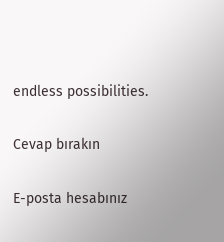endless possibilities.

Cevap bırakın

E-posta hesabınız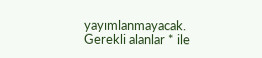yayımlanmayacak. Gerekli alanlar * ile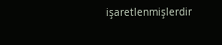işaretlenmişlerdir